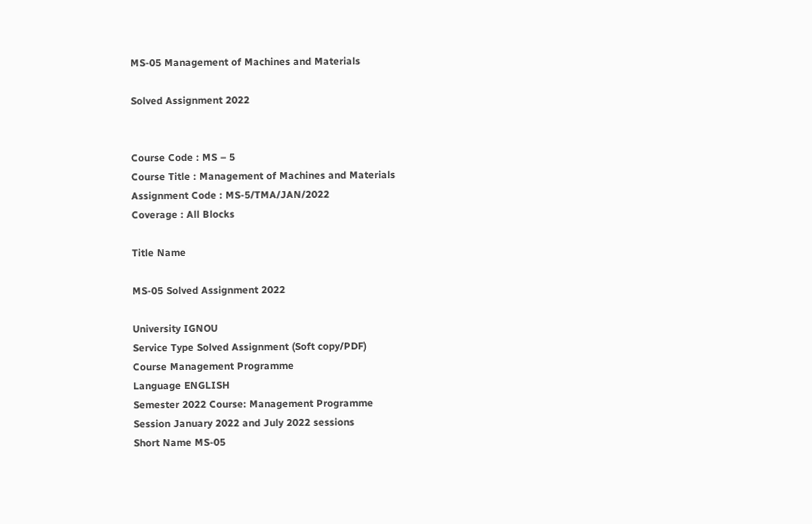MS-05 Management of Machines and Materials

Solved Assignment 2022


Course Code : MS – 5
Course Title : Management of Machines and Materials
Assignment Code : MS-5/TMA/JAN/2022
Coverage : All Blocks

Title Name

MS-05 Solved Assignment 2022

University IGNOU
Service Type Solved Assignment (Soft copy/PDF)
Course Management Programme
Language ENGLISH
Semester 2022 Course: Management Programme
Session January 2022 and July 2022 sessions
Short Name MS-05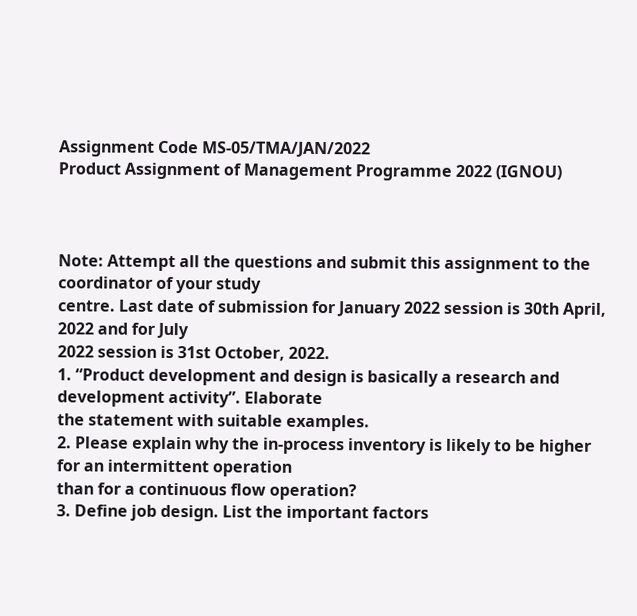Assignment Code MS-05/TMA/JAN/2022
Product Assignment of Management Programme 2022 (IGNOU)



Note: Attempt all the questions and submit this assignment to the coordinator of your study
centre. Last date of submission for January 2022 session is 30th April, 2022 and for July
2022 session is 31st October, 2022.
1. “Product development and design is basically a research and development activity”. Elaborate
the statement with suitable examples.
2. Please explain why the in-process inventory is likely to be higher for an intermittent operation
than for a continuous flow operation?
3. Define job design. List the important factors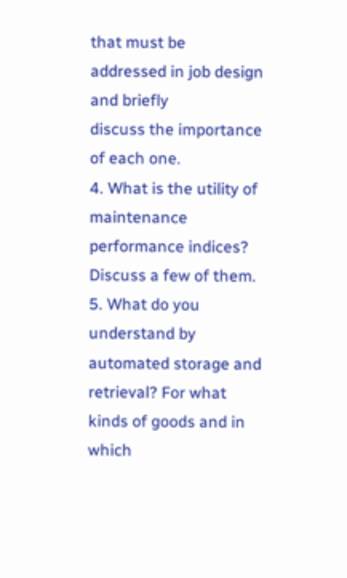that must be addressed in job design and briefly
discuss the importance of each one.
4. What is the utility of maintenance performance indices? Discuss a few of them.
5. What do you understand by automated storage and retrieval? For what kinds of goods and in
which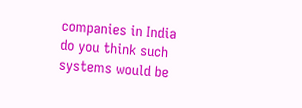companies in India do you think such systems would be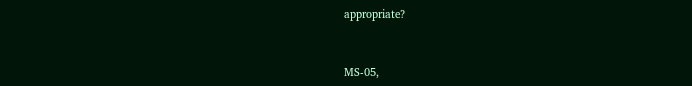appropriate?


MS-05,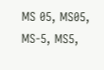MS 05, MS05, MS-5, MS5,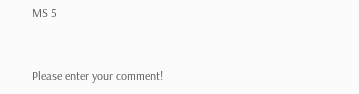MS 5


Please enter your comment!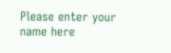Please enter your name here